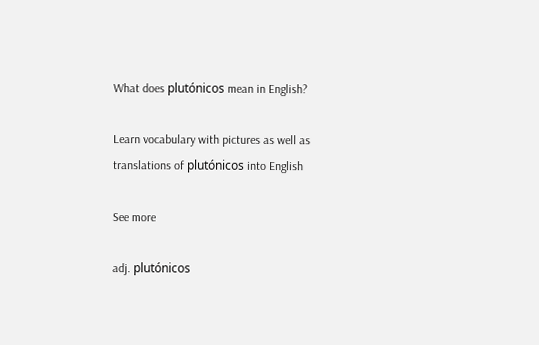What does plutónicos mean in English?

Learn vocabulary with pictures as well as translations of plutónicos into English

See more

adj. plutónicos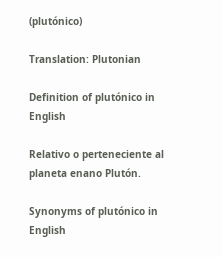(plutónico)

Translation: Plutonian

Definition of plutónico in English

Relativo o perteneciente al planeta enano Plutón.

Synonyms of plutónico in English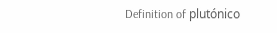Definition of plutónico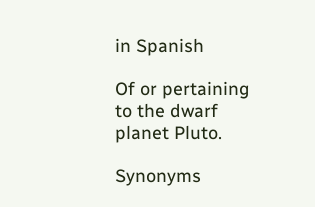in Spanish

Of or pertaining to the dwarf planet Pluto.

Synonyms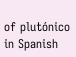of plutónico in Spanish